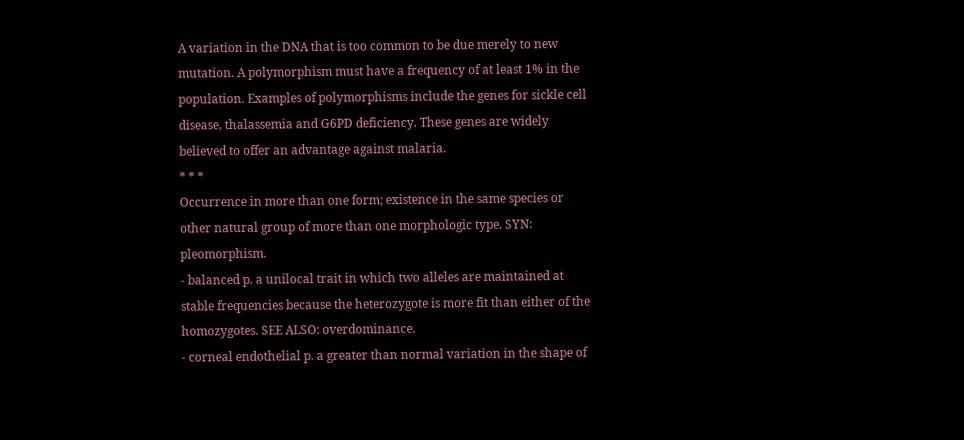A variation in the DNA that is too common to be due merely to new mutation. A polymorphism must have a frequency of at least 1% in the population. Examples of polymorphisms include the genes for sickle cell disease, thalassemia and G6PD deficiency. These genes are widely believed to offer an advantage against malaria.
* * *
Occurrence in more than one form; existence in the same species or other natural group of more than one morphologic type. SYN: pleomorphism.
- balanced p. a unilocal trait in which two alleles are maintained at stable frequencies because the heterozygote is more fit than either of the homozygotes. SEE ALSO: overdominance.
- corneal endothelial p. a greater than normal variation in the shape of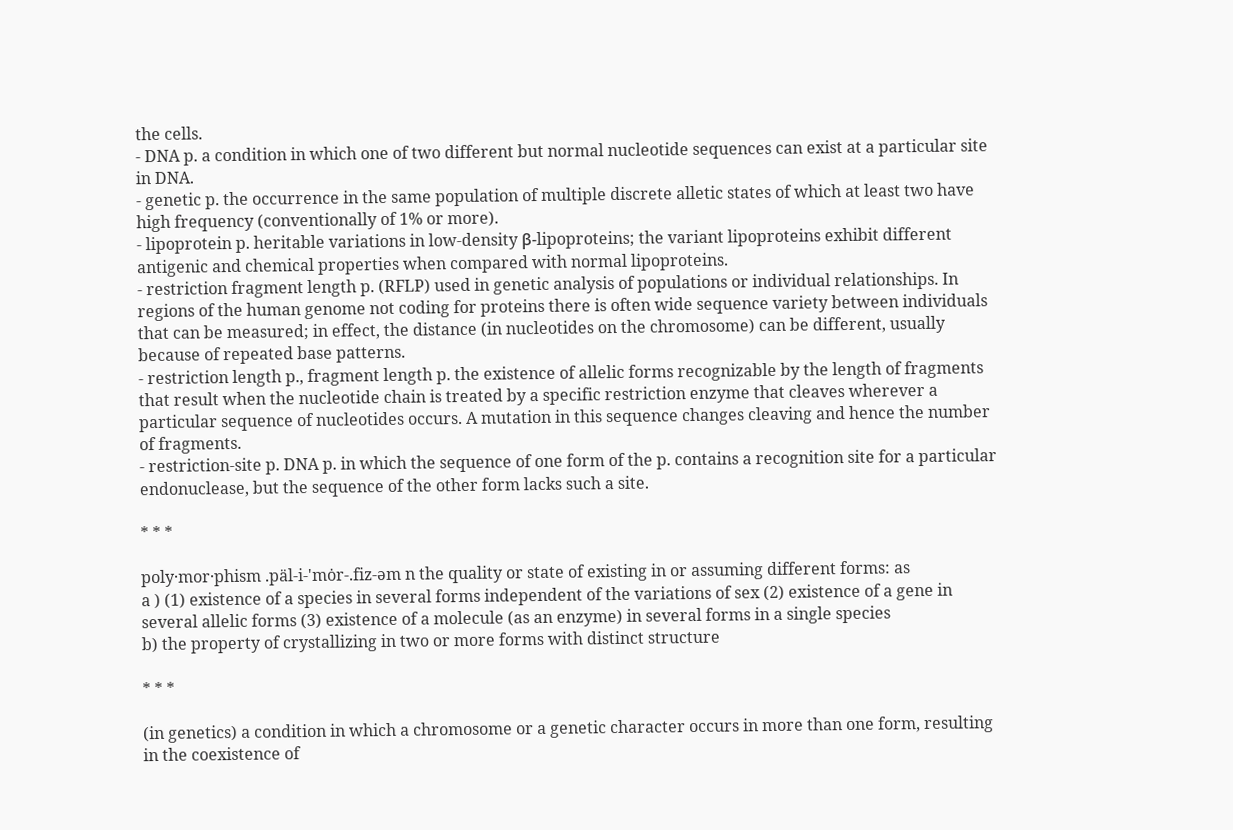the cells.
- DNA p. a condition in which one of two different but normal nucleotide sequences can exist at a particular site in DNA.
- genetic p. the occurrence in the same population of multiple discrete alletic states of which at least two have high frequency (conventionally of 1% or more).
- lipoprotein p. heritable variations in low-density β-lipoproteins; the variant lipoproteins exhibit different antigenic and chemical properties when compared with normal lipoproteins.
- restriction fragment length p. (RFLP) used in genetic analysis of populations or individual relationships. In regions of the human genome not coding for proteins there is often wide sequence variety between individuals that can be measured; in effect, the distance (in nucleotides on the chromosome) can be different, usually because of repeated base patterns.
- restriction length p., fragment length p. the existence of allelic forms recognizable by the length of fragments that result when the nucleotide chain is treated by a specific restriction enzyme that cleaves wherever a particular sequence of nucleotides occurs. A mutation in this sequence changes cleaving and hence the number of fragments.
- restriction-site p. DNA p. in which the sequence of one form of the p. contains a recognition site for a particular endonuclease, but the sequence of the other form lacks such a site.

* * *

poly·mor·phism .päl-i-'mȯr-.fiz-əm n the quality or state of existing in or assuming different forms: as
a ) (1) existence of a species in several forms independent of the variations of sex (2) existence of a gene in several allelic forms (3) existence of a molecule (as an enzyme) in several forms in a single species
b) the property of crystallizing in two or more forms with distinct structure

* * *

(in genetics) a condition in which a chromosome or a genetic character occurs in more than one form, resulting in the coexistence of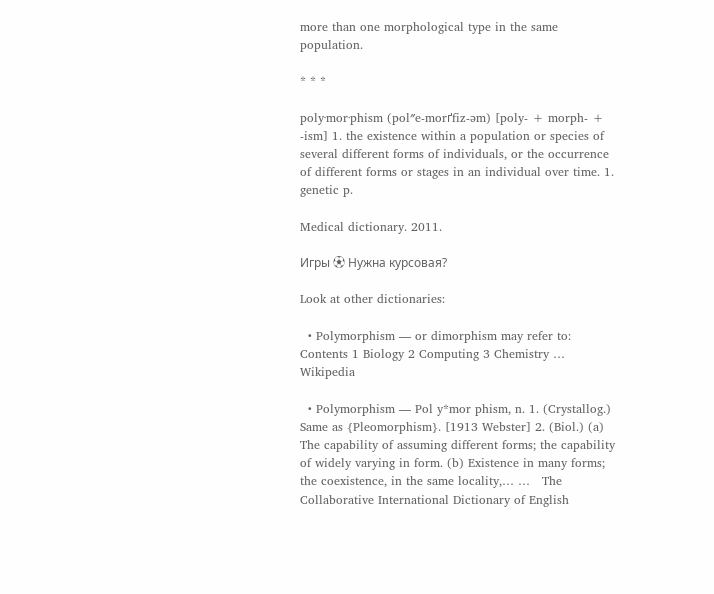more than one morphological type in the same population.

* * *

poly·mor·phism (pol″e-morґfiz-əm) [poly- + morph- + -ism] 1. the existence within a population or species of several different forms of individuals, or the occurrence of different forms or stages in an individual over time. 1. genetic p.

Medical dictionary. 2011.

Игры ⚽ Нужна курсовая?

Look at other dictionaries:

  • Polymorphism — or dimorphism may refer to: Contents 1 Biology 2 Computing 3 Chemistry …   Wikipedia

  • Polymorphism — Pol y*mor phism, n. 1. (Crystallog.) Same as {Pleomorphism}. [1913 Webster] 2. (Biol.) (a) The capability of assuming different forms; the capability of widely varying in form. (b) Existence in many forms; the coexistence, in the same locality,… …   The Collaborative International Dictionary of English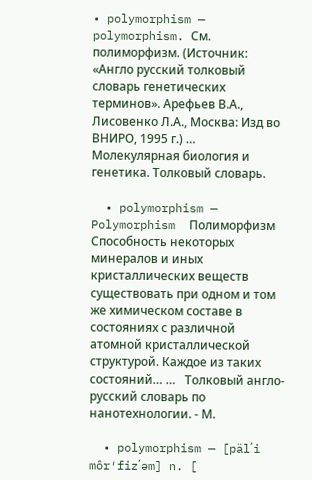• polymorphism — polymorphism. См. полиморфизм. (Источник: «Англо русский толковый словарь генетических терминов». Арефьев В.А., Лисовенко Л.А., Москва: Изд во ВНИРО, 1995 г.) …   Молекулярная биология и генетика. Толковый словарь.

  • polymorphism —  Polymorphism  Полиморфизм   Способность некоторых минералов и иных кристаллических веществ существовать при одном и том же химическом составе в состояниях с различной атомной кристаллической структурой. Каждое из таких состояний… …   Толковый англо-русский словарь по нанотехнологии. - М.

  • polymorphism — [päl΄i môr′fiz΄əm] n. [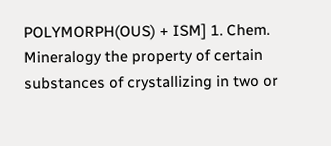POLYMORPH(OUS) + ISM] 1. Chem. Mineralogy the property of certain substances of crystallizing in two or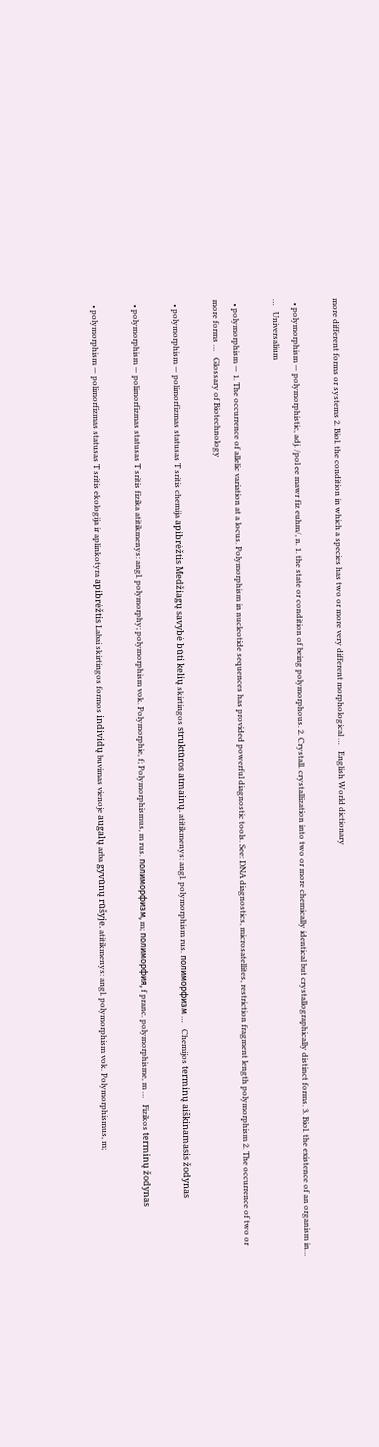more different forms or systems 2. Biol. the condition in which a species has two or more very different morphological …   English World dictionary

  • polymorphism — polymorphistic, adj. /pol ee mawr fiz euhm/, n. 1. the state or condition of being polymorphous. 2. Crystall. crystallization into two or more chemically identical but crystallographically distinct forms. 3. Biol. the existence of an organism in… …   Universalium

  • polymorphism — 1. The occurrence of allelic variation at a locus. Polymorphism in nucleotide sequences has provided powerful diagnostic tools. See: DNA diagnostics, microsatellites, restriction fragment length polymorphism 2. The occurrence of two or more forms …   Glossary of Biotechnology

  • polymorphism — polimorfizmas statusas T sritis chemija apibrėžtis Medžiagų savybė būti kelių skirtingos struktūros atmainų. atitikmenys: angl. polymorphism rus. полиморфизм …   Chemijos terminų aiškinamasis žodynas

  • polymorphism — polimorfizmas statusas T sritis fizika atitikmenys: angl. polymorphy; polymorphism vok. Polymorphie, f; Polymorphismus, m rus. полиморфизм, m; полиморфия, f pranc. polymorphisme, m …   Fizikos terminų žodynas

  • polymorphism — polimorfizmas statusas T sritis ekologija ir aplinkotyra apibrėžtis Labai skirtingos formos individų buvimas vienoje augalų arba gyvūnų rūšyje. atitikmenys: angl. polymorphism vok. Polymorphismus, m;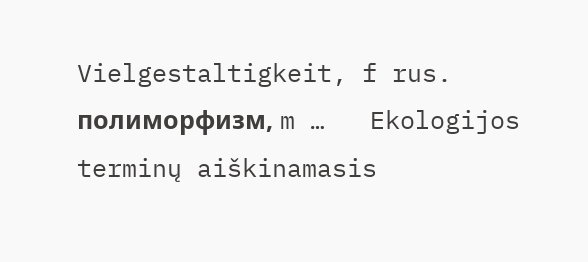Vielgestaltigkeit, f rus. полиморфизм, m …   Ekologijos terminų aiškinamasis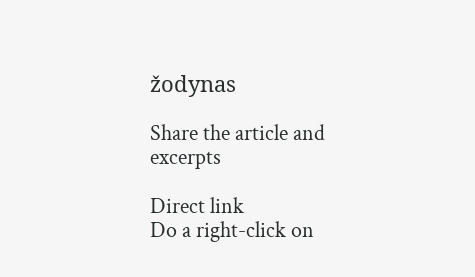žodynas

Share the article and excerpts

Direct link
Do a right-click on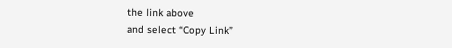the link above
and select “Copy Link”